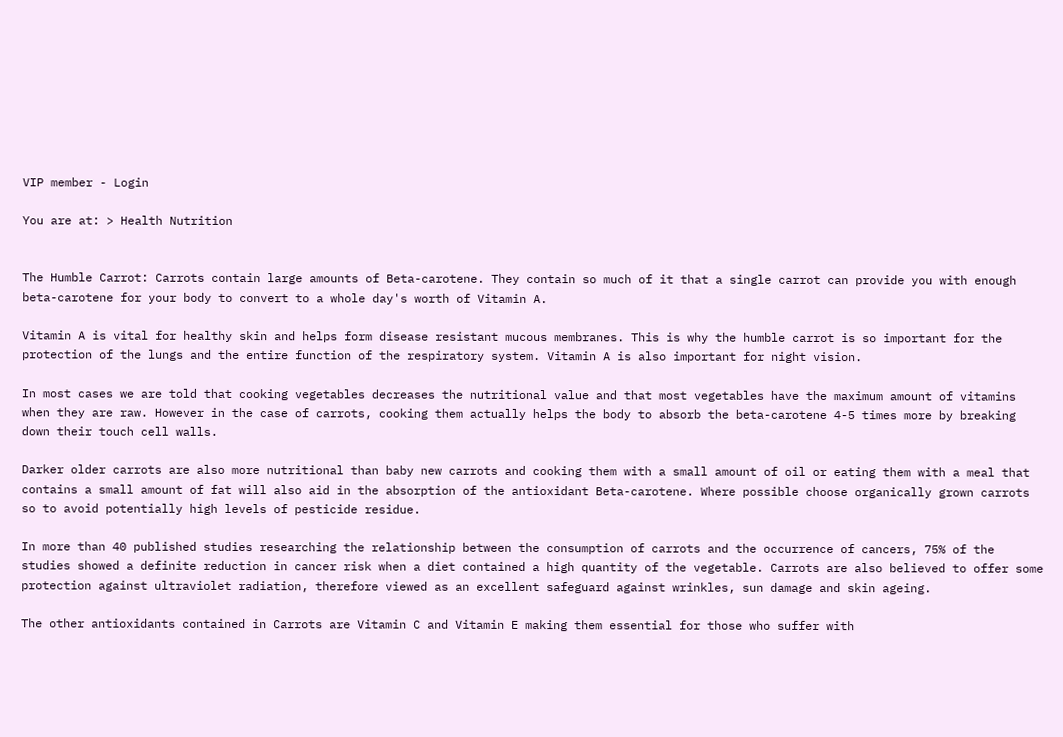VIP member - Login

You are at: > Health Nutrition


The Humble Carrot: Carrots contain large amounts of Beta-carotene. They contain so much of it that a single carrot can provide you with enough beta-carotene for your body to convert to a whole day's worth of Vitamin A.

Vitamin A is vital for healthy skin and helps form disease resistant mucous membranes. This is why the humble carrot is so important for the protection of the lungs and the entire function of the respiratory system. Vitamin A is also important for night vision.

In most cases we are told that cooking vegetables decreases the nutritional value and that most vegetables have the maximum amount of vitamins when they are raw. However in the case of carrots, cooking them actually helps the body to absorb the beta-carotene 4-5 times more by breaking down their touch cell walls.

Darker older carrots are also more nutritional than baby new carrots and cooking them with a small amount of oil or eating them with a meal that contains a small amount of fat will also aid in the absorption of the antioxidant Beta-carotene. Where possible choose organically grown carrots so to avoid potentially high levels of pesticide residue.

In more than 40 published studies researching the relationship between the consumption of carrots and the occurrence of cancers, 75% of the studies showed a definite reduction in cancer risk when a diet contained a high quantity of the vegetable. Carrots are also believed to offer some protection against ultraviolet radiation, therefore viewed as an excellent safeguard against wrinkles, sun damage and skin ageing.

The other antioxidants contained in Carrots are Vitamin C and Vitamin E making them essential for those who suffer with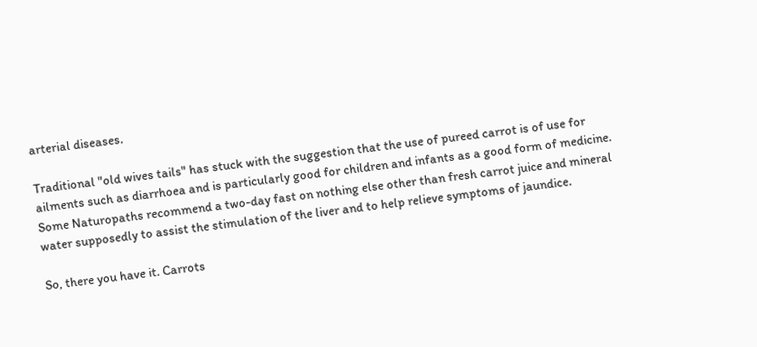arterial diseases.

Traditional "old wives tails" has stuck with the suggestion that the use of pureed carrot is of use for ailments such as diarrhoea and is particularly good for children and infants as a good form of medicine.
Some Naturopaths recommend a two-day fast on nothing else other than fresh carrot juice and mineral water supposedly to assist the stimulation of the liver and to help relieve symptoms of jaundice.

So, there you have it. Carrots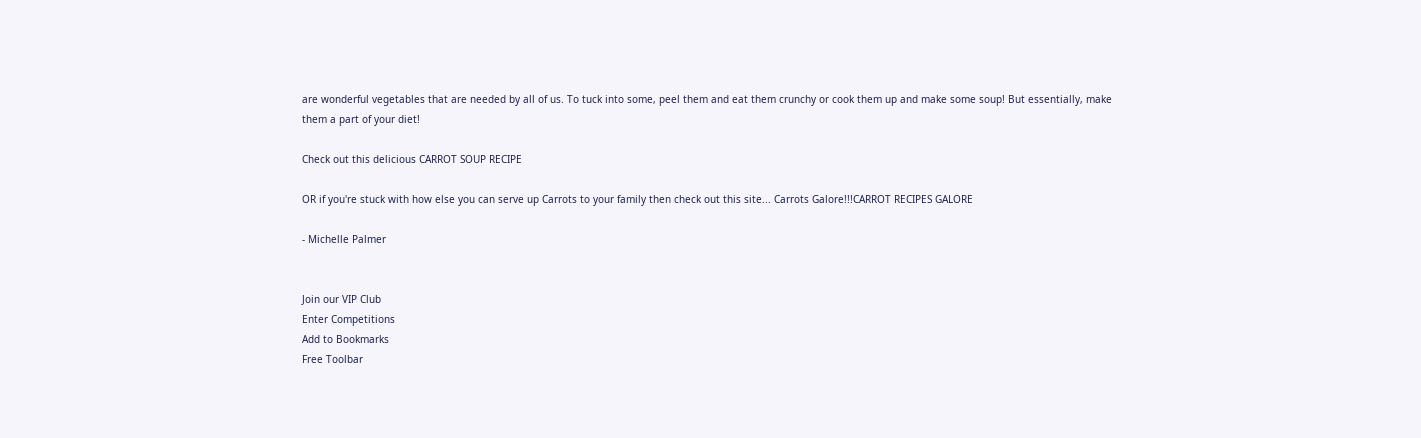are wonderful vegetables that are needed by all of us. To tuck into some, peel them and eat them crunchy or cook them up and make some soup! But essentially, make them a part of your diet!

Check out this delicious CARROT SOUP RECIPE

OR if you're stuck with how else you can serve up Carrots to your family then check out this site... Carrots Galore!!!CARROT RECIPES GALORE

- Michelle Palmer


Join our VIP Club
Enter Competitions
Add to Bookmarks
Free Toolbar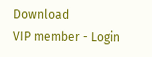Download
VIP member - Login